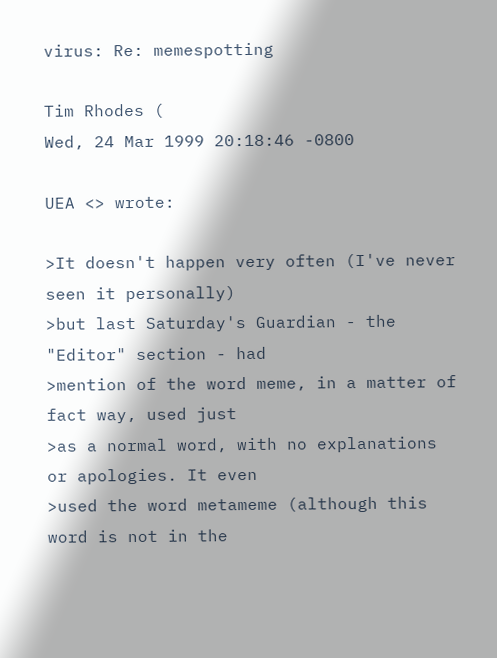virus: Re: memespotting

Tim Rhodes (
Wed, 24 Mar 1999 20:18:46 -0800

UEA <> wrote:

>It doesn't happen very often (I've never seen it personally)
>but last Saturday's Guardian - the "Editor" section - had
>mention of the word meme, in a matter of fact way, used just
>as a normal word, with no explanations or apologies. It even
>used the word metameme (although this word is not in the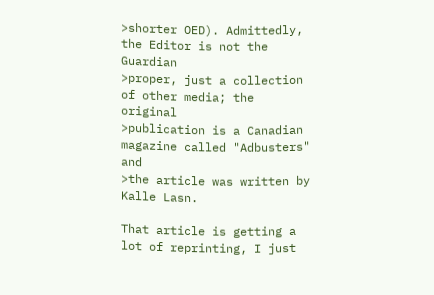>shorter OED). Admittedly, the Editor is not the Guardian
>proper, just a collection of other media; the original
>publication is a Canadian magazine called "Adbusters" and
>the article was written by Kalle Lasn.

That article is getting a lot of reprinting, I just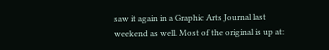saw it again in a Graphic Arts Journal last weekend as well. Most of the original is up at: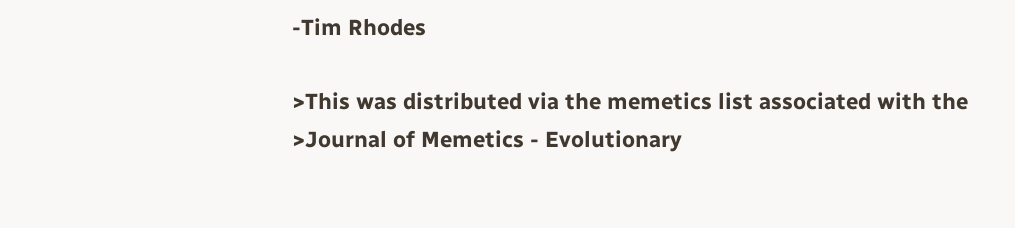-Tim Rhodes

>This was distributed via the memetics list associated with the
>Journal of Memetics - Evolutionary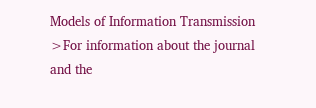Models of Information Transmission
>For information about the journal and the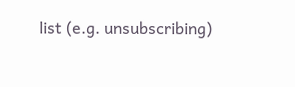list (e.g. unsubscribing)